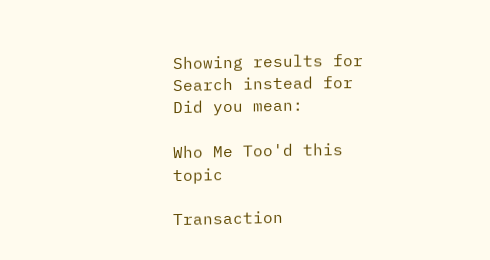Showing results for
Search instead for
Did you mean:

Who Me Too'd this topic

Transaction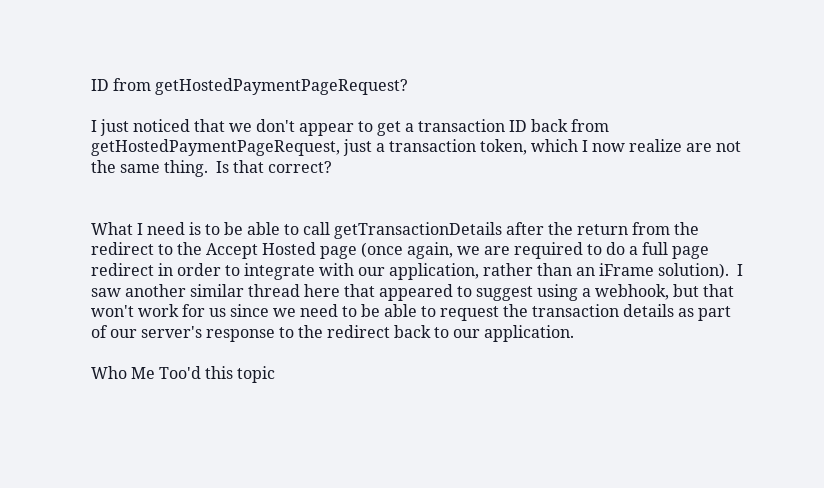ID from getHostedPaymentPageRequest?

I just noticed that we don't appear to get a transaction ID back from getHostedPaymentPageRequest, just a transaction token, which I now realize are not the same thing.  Is that correct?


What I need is to be able to call getTransactionDetails after the return from the redirect to the Accept Hosted page (once again, we are required to do a full page redirect in order to integrate with our application, rather than an iFrame solution).  I saw another similar thread here that appeared to suggest using a webhook, but that won't work for us since we need to be able to request the transaction details as part of our server's response to the redirect back to our application.

Who Me Too'd this topic